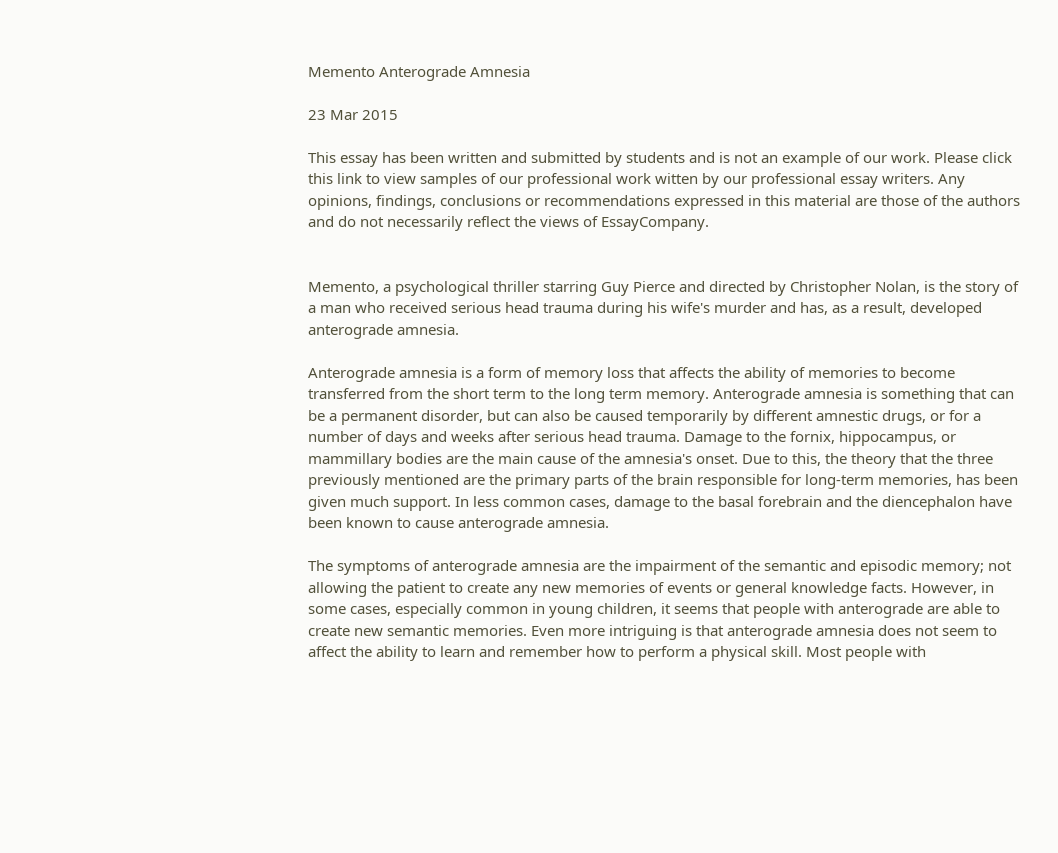Memento Anterograde Amnesia

23 Mar 2015

This essay has been written and submitted by students and is not an example of our work. Please click this link to view samples of our professional work witten by our professional essay writers. Any opinions, findings, conclusions or recommendations expressed in this material are those of the authors and do not necessarily reflect the views of EssayCompany.


Memento, a psychological thriller starring Guy Pierce and directed by Christopher Nolan, is the story of a man who received serious head trauma during his wife's murder and has, as a result, developed anterograde amnesia.

Anterograde amnesia is a form of memory loss that affects the ability of memories to become transferred from the short term to the long term memory. Anterograde amnesia is something that can be a permanent disorder, but can also be caused temporarily by different amnestic drugs, or for a number of days and weeks after serious head trauma. Damage to the fornix, hippocampus, or mammillary bodies are the main cause of the amnesia's onset. Due to this, the theory that the three previously mentioned are the primary parts of the brain responsible for long-term memories, has been given much support. In less common cases, damage to the basal forebrain and the diencephalon have been known to cause anterograde amnesia.

The symptoms of anterograde amnesia are the impairment of the semantic and episodic memory; not allowing the patient to create any new memories of events or general knowledge facts. However, in some cases, especially common in young children, it seems that people with anterograde are able to create new semantic memories. Even more intriguing is that anterograde amnesia does not seem to affect the ability to learn and remember how to perform a physical skill. Most people with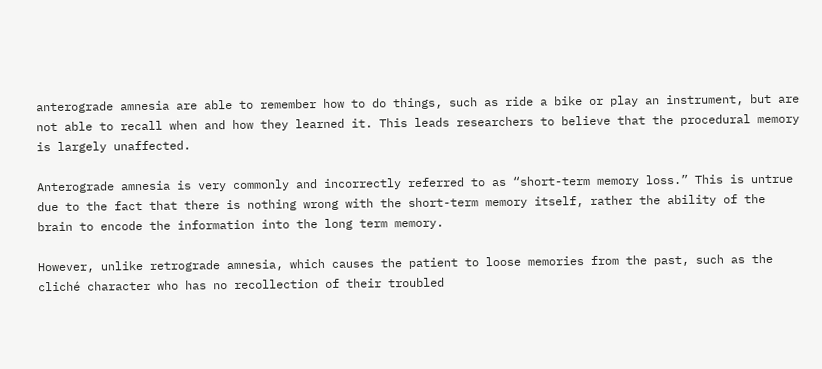anterograde amnesia are able to remember how to do things, such as ride a bike or play an instrument, but are not able to recall when and how they learned it. This leads researchers to believe that the procedural memory is largely unaffected.

Anterograde amnesia is very commonly and incorrectly referred to as “short-term memory loss.” This is untrue due to the fact that there is nothing wrong with the short-term memory itself, rather the ability of the brain to encode the information into the long term memory.

However, unlike retrograde amnesia, which causes the patient to loose memories from the past, such as the cliché character who has no recollection of their troubled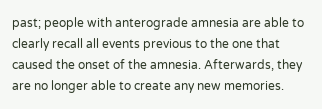past; people with anterograde amnesia are able to clearly recall all events previous to the one that caused the onset of the amnesia. Afterwards, they are no longer able to create any new memories.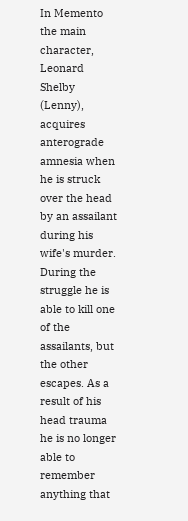In Memento the main character, Leonard Shelby (Lenny), acquires anterograde amnesia when he is struck over the head by an assailant during his wife's murder. During the struggle he is able to kill one of the assailants, but the other escapes. As a result of his head trauma he is no longer able to remember anything that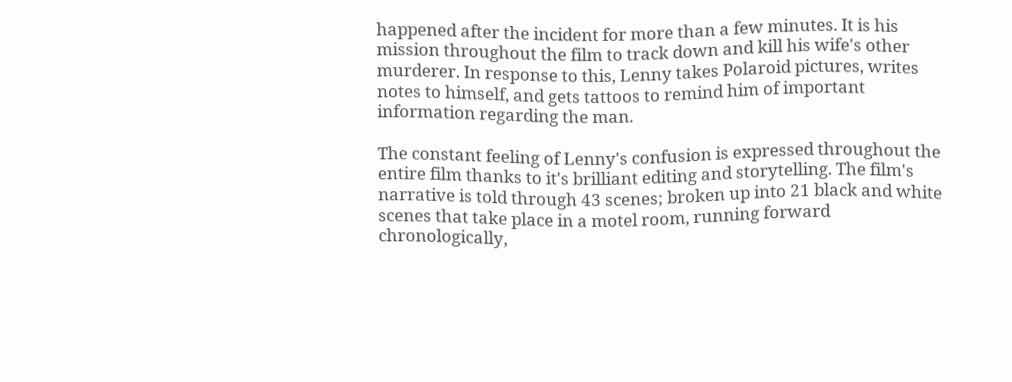happened after the incident for more than a few minutes. It is his mission throughout the film to track down and kill his wife's other murderer. In response to this, Lenny takes Polaroid pictures, writes notes to himself, and gets tattoos to remind him of important information regarding the man.

The constant feeling of Lenny's confusion is expressed throughout the entire film thanks to it's brilliant editing and storytelling. The film's narrative is told through 43 scenes; broken up into 21 black and white scenes that take place in a motel room, running forward chronologically,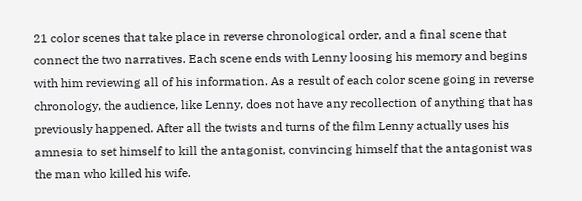21 color scenes that take place in reverse chronological order, and a final scene that connect the two narratives. Each scene ends with Lenny loosing his memory and begins with him reviewing all of his information. As a result of each color scene going in reverse chronology, the audience, like Lenny, does not have any recollection of anything that has previously happened. After all the twists and turns of the film Lenny actually uses his amnesia to set himself to kill the antagonist, convincing himself that the antagonist was the man who killed his wife.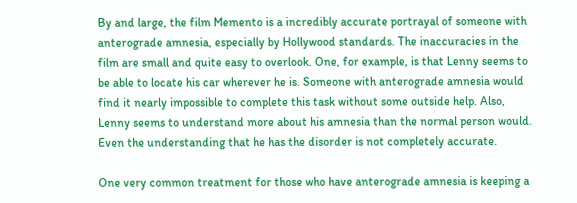By and large, the film Memento is a incredibly accurate portrayal of someone with anterograde amnesia, especially by Hollywood standards. The inaccuracies in the film are small and quite easy to overlook. One, for example, is that Lenny seems to be able to locate his car wherever he is. Someone with anterograde amnesia would find it nearly impossible to complete this task without some outside help. Also, Lenny seems to understand more about his amnesia than the normal person would. Even the understanding that he has the disorder is not completely accurate.

One very common treatment for those who have anterograde amnesia is keeping a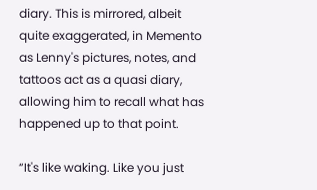diary. This is mirrored, albeit quite exaggerated, in Memento as Lenny's pictures, notes, and tattoos act as a quasi diary, allowing him to recall what has happened up to that point.

“It's like waking. Like you just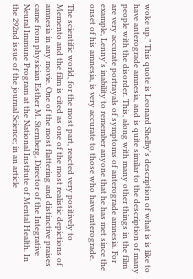woke up.” This quote is Leonard Shelby's description of what is is like to have anterograde amnesia, and is quite similar to the description of many people with the disorder. This, along with many other things in the film are very accurate portrayals of symptoms of anterograde amnesia. For example, Lenny's inability to remember anyone that he has met since the onset of his amnesia, is very accurate to those who have anterograde.

The scientific world, for the most part, reacted very positively to Memento and the film is cited as one of the most realistic depictions of amnesia in any movie. One of the most flattering and distinctive praises came from physician Esther M. Sternberg, Director of the Integrative Neural Immune Program at the National Institute of Mental Health. In the 292nd issue of the journal Science; in an article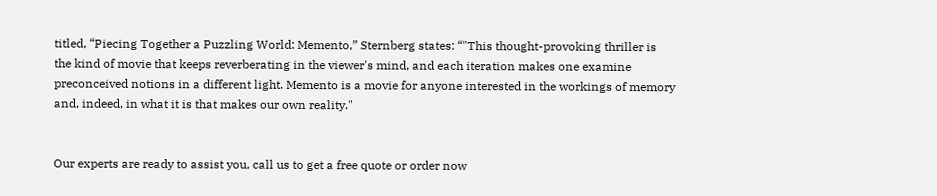titled, “Piecing Together a Puzzling World: Memento,” Sternberg states: “"This thought-provoking thriller is the kind of movie that keeps reverberating in the viewer's mind, and each iteration makes one examine preconceived notions in a different light. Memento is a movie for anyone interested in the workings of memory and, indeed, in what it is that makes our own reality."


Our experts are ready to assist you, call us to get a free quote or order now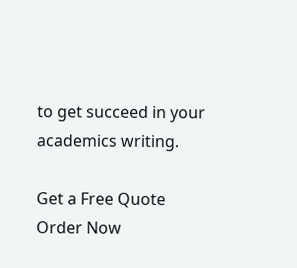to get succeed in your academics writing.

Get a Free Quote Order Now